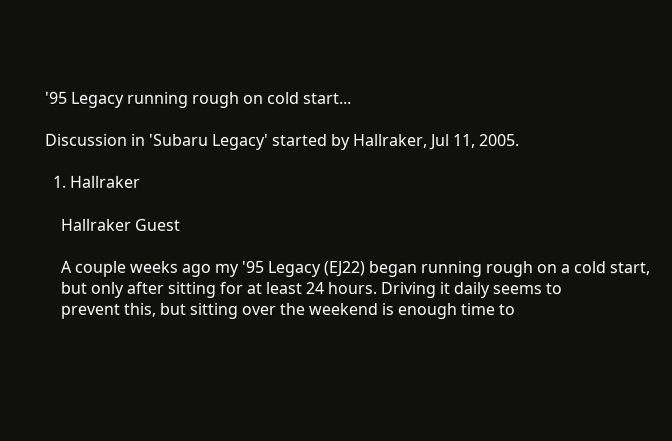'95 Legacy running rough on cold start...

Discussion in 'Subaru Legacy' started by Hallraker, Jul 11, 2005.

  1. Hallraker

    Hallraker Guest

    A couple weeks ago my '95 Legacy (EJ22) began running rough on a cold start,
    but only after sitting for at least 24 hours. Driving it daily seems to
    prevent this, but sitting over the weekend is enough time to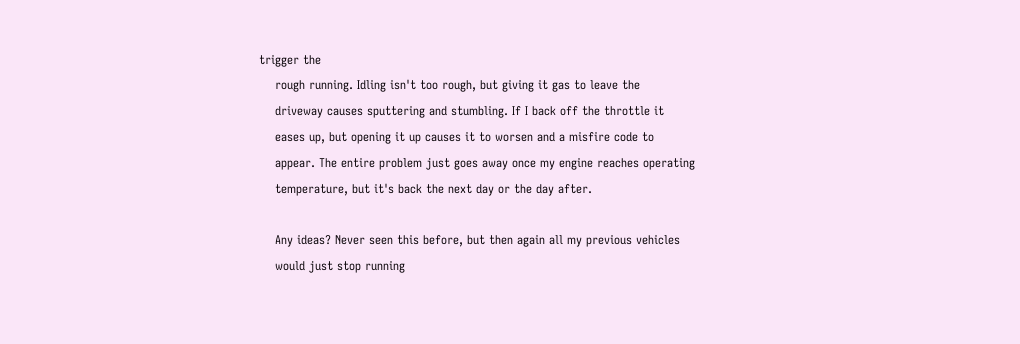trigger the
    rough running. Idling isn't too rough, but giving it gas to leave the
    driveway causes sputtering and stumbling. If I back off the throttle it
    eases up, but opening it up causes it to worsen and a misfire code to
    appear. The entire problem just goes away once my engine reaches operating
    temperature, but it's back the next day or the day after.

    Any ideas? Never seen this before, but then again all my previous vehicles
    would just stop running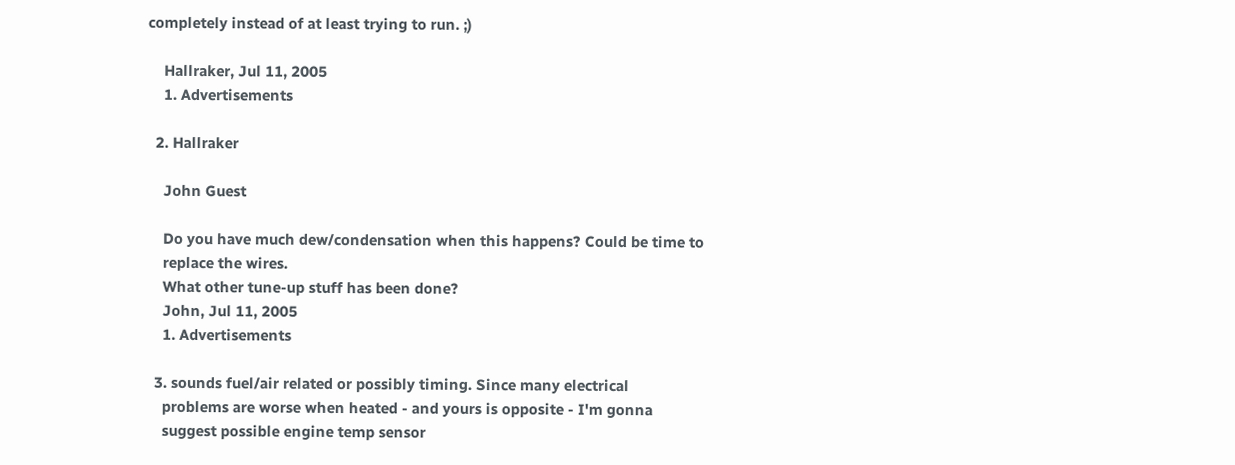completely instead of at least trying to run. ;)

    Hallraker, Jul 11, 2005
    1. Advertisements

  2. Hallraker

    John Guest

    Do you have much dew/condensation when this happens? Could be time to
    replace the wires.
    What other tune-up stuff has been done?
    John, Jul 11, 2005
    1. Advertisements

  3. sounds fuel/air related or possibly timing. Since many electrical
    problems are worse when heated - and yours is opposite - I'm gonna
    suggest possible engine temp sensor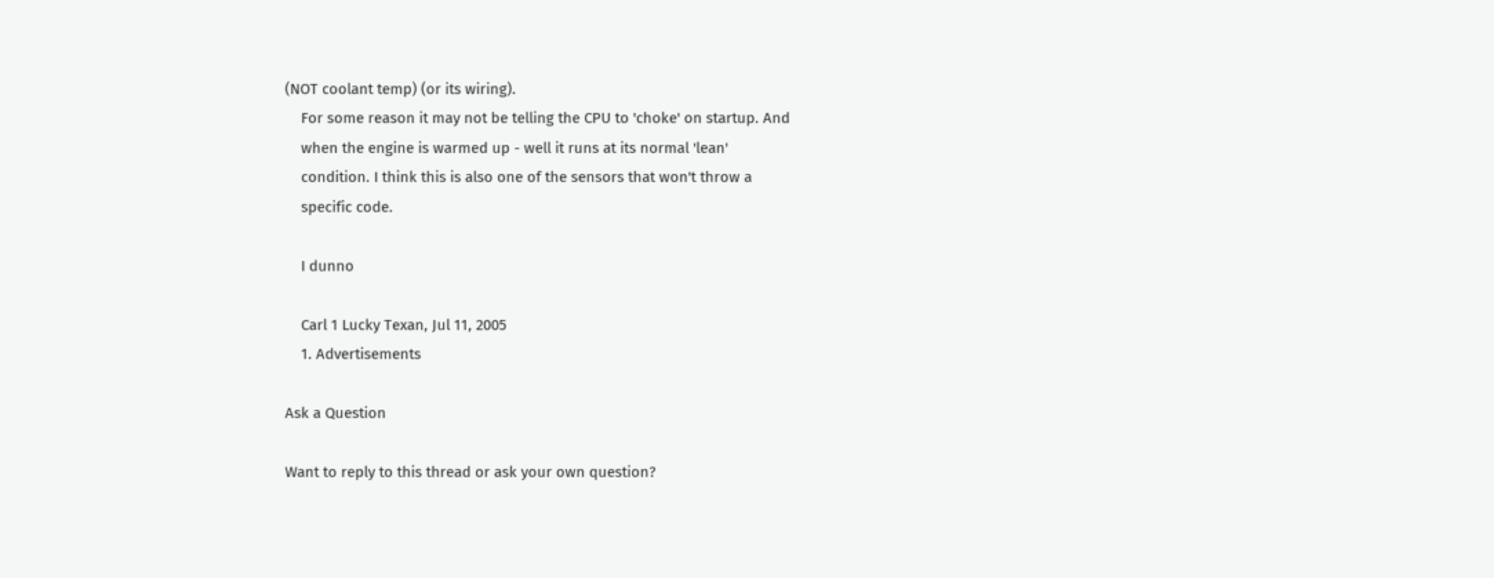(NOT coolant temp) (or its wiring).
    For some reason it may not be telling the CPU to 'choke' on startup. And
    when the engine is warmed up - well it runs at its normal 'lean'
    condition. I think this is also one of the sensors that won't throw a
    specific code.

    I dunno

    Carl 1 Lucky Texan, Jul 11, 2005
    1. Advertisements

Ask a Question

Want to reply to this thread or ask your own question?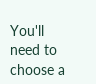You'll need to choose a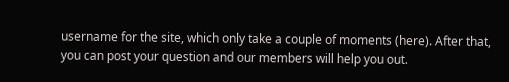username for the site, which only take a couple of moments (here). After that, you can post your question and our members will help you out.